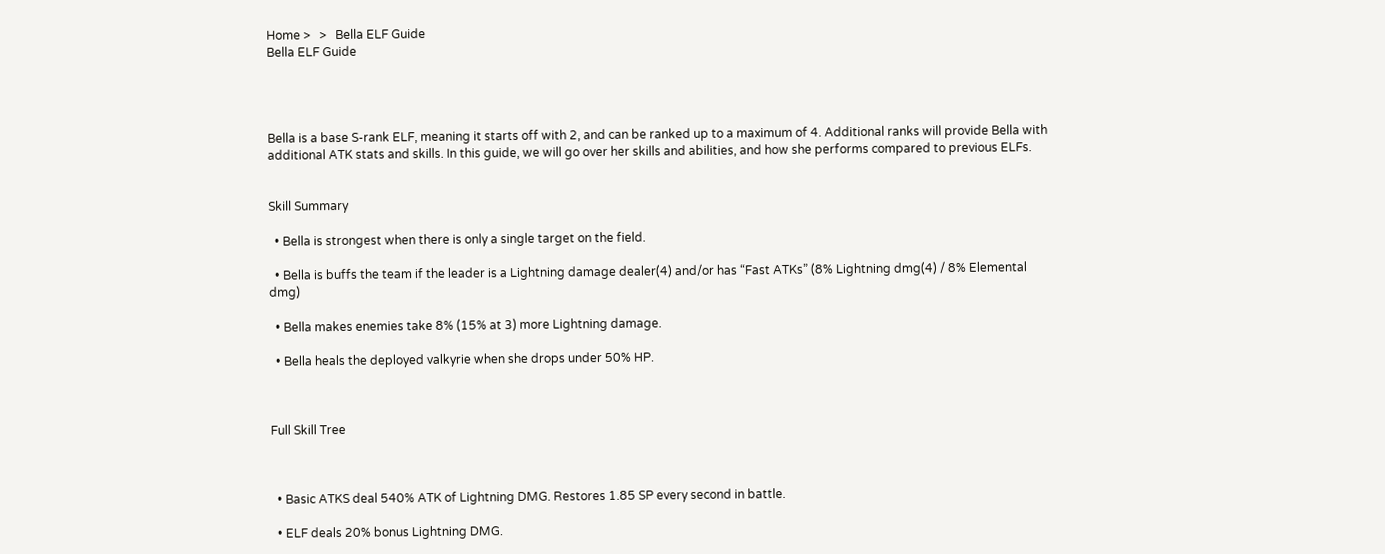Home >   >   Bella ELF Guide
Bella ELF Guide




Bella is a base S-rank ELF, meaning it starts off with 2, and can be ranked up to a maximum of 4. Additional ranks will provide Bella with additional ATK stats and skills. In this guide, we will go over her skills and abilities, and how she performs compared to previous ELFs.


Skill Summary

  • Bella is strongest when there is only a single target on the field.

  • Bella is buffs the team if the leader is a Lightning damage dealer(4) and/or has “Fast ATKs” (8% Lightning dmg(4) / 8% Elemental dmg)

  • Bella makes enemies take 8% (15% at 3) more Lightning damage.

  • Bella heals the deployed valkyrie when she drops under 50% HP.



Full Skill Tree



  • Basic ATKS deal 540% ATK of Lightning DMG. Restores 1.85 SP every second in battle.

  • ELF deals 20% bonus Lightning DMG.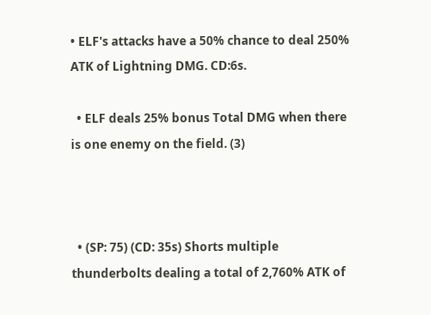• ELF's attacks have a 50% chance to deal 250% ATK of Lightning DMG. CD:6s.

  • ELF deals 25% bonus Total DMG when there is one enemy on the field. (3)



  • (SP: 75) (CD: 35s) Shorts multiple thunderbolts dealing a total of 2,760% ATK of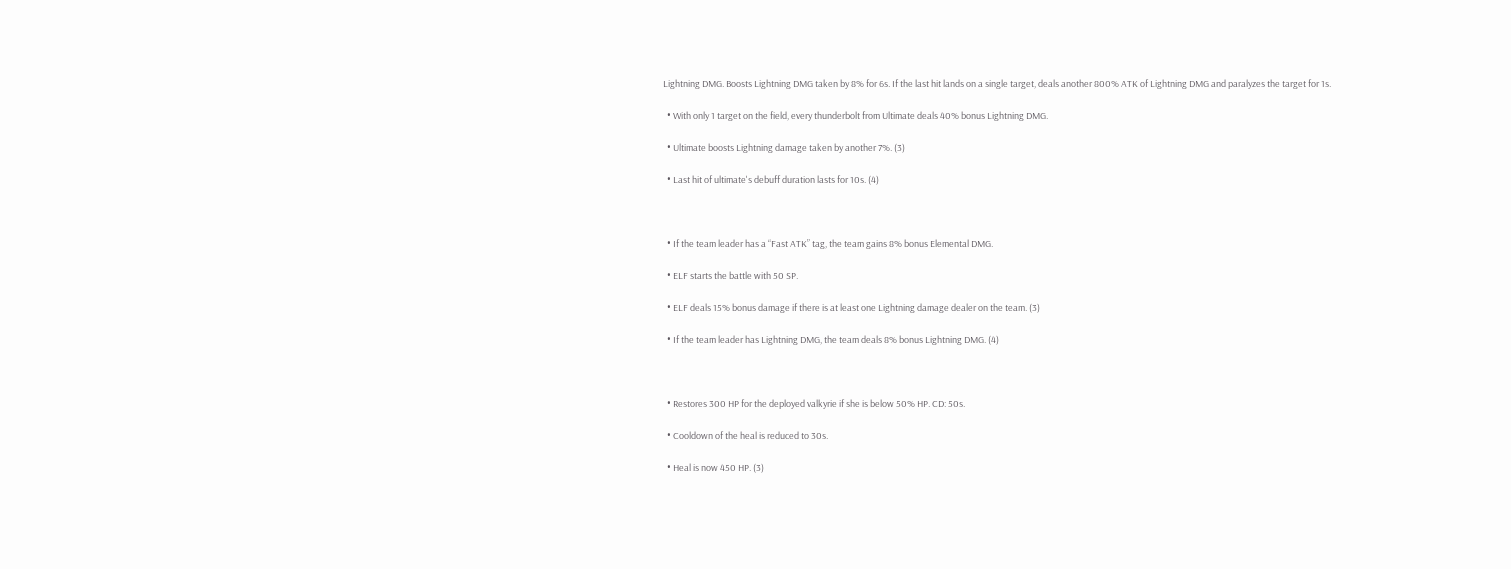Lightning DMG. Boosts Lightning DMG taken by 8% for 6s. If the last hit lands on a single target, deals another 800% ATK of Lightning DMG and paralyzes the target for 1s.

  • With only 1 target on the field, every thunderbolt from Ultimate deals 40% bonus Lightning DMG.

  • Ultimate boosts Lightning damage taken by another 7%. (3)

  • Last hit of ultimate's debuff duration lasts for 10s. (4)



  • If the team leader has a “Fast ATK” tag, the team gains 8% bonus Elemental DMG.

  • ELF starts the battle with 50 SP.

  • ELF deals 15% bonus damage if there is at least one Lightning damage dealer on the team. (3)

  • If the team leader has Lightning DMG, the team deals 8% bonus Lightning DMG. (4)



  • Restores 300 HP for the deployed valkyrie if she is below 50% HP. CD: 50s.

  • Cooldown of the heal is reduced to 30s.

  • Heal is now 450 HP. (3)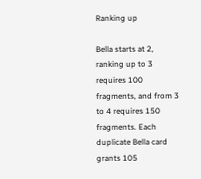Ranking up

Bella starts at 2, ranking up to 3 requires 100 fragments, and from 3 to 4 requires 150 fragments. Each duplicate Bella card grants 105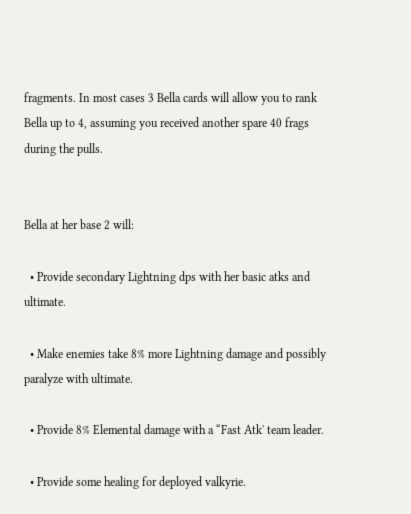fragments. In most cases 3 Bella cards will allow you to rank Bella up to 4, assuming you received another spare 40 frags during the pulls.


Bella at her base 2 will:

  • Provide secondary Lightning dps with her basic atks and ultimate.

  • Make enemies take 8% more Lightning damage and possibly paralyze with ultimate.

  • Provide 8% Elemental damage with a “Fast Atk' team leader.

  • Provide some healing for deployed valkyrie.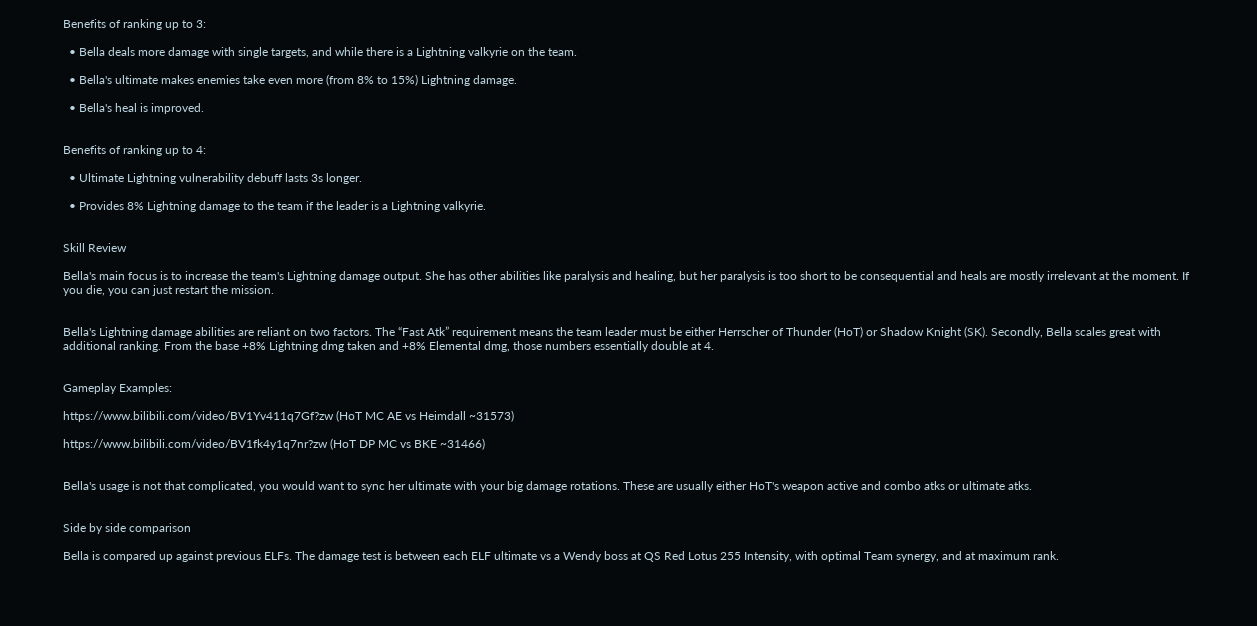Benefits of ranking up to 3:

  • Bella deals more damage with single targets, and while there is a Lightning valkyrie on the team.

  • Bella's ultimate makes enemies take even more (from 8% to 15%) Lightning damage.

  • Bella's heal is improved.


Benefits of ranking up to 4:

  • Ultimate Lightning vulnerability debuff lasts 3s longer.

  • Provides 8% Lightning damage to the team if the leader is a Lightning valkyrie.


Skill Review

Bella's main focus is to increase the team's Lightning damage output. She has other abilities like paralysis and healing, but her paralysis is too short to be consequential and heals are mostly irrelevant at the moment. If you die, you can just restart the mission.


Bella's Lightning damage abilities are reliant on two factors. The “Fast Atk” requirement means the team leader must be either Herrscher of Thunder (HoT) or Shadow Knight (SK). Secondly, Bella scales great with additional ranking. From the base +8% Lightning dmg taken and +8% Elemental dmg, those numbers essentially double at 4.


Gameplay Examples:

https://www.bilibili.com/video/BV1Yv411q7Gf?zw (HoT MC AE vs Heimdall ~31573)

https://www.bilibili.com/video/BV1fk4y1q7nr?zw (HoT DP MC vs BKE ~31466)


Bella's usage is not that complicated, you would want to sync her ultimate with your big damage rotations. These are usually either HoT's weapon active and combo atks or ultimate atks.


Side by side comparison

Bella is compared up against previous ELFs. The damage test is between each ELF ultimate vs a Wendy boss at QS Red Lotus 255 Intensity, with optimal Team synergy, and at maximum rank.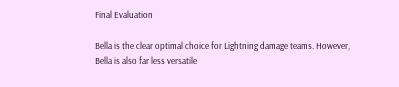Final Evaluation

Bella is the clear optimal choice for Lightning damage teams. However, Bella is also far less versatile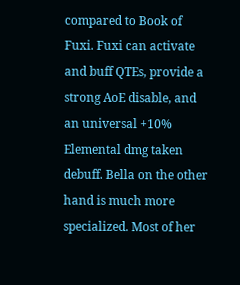compared to Book of Fuxi. Fuxi can activate and buff QTEs, provide a strong AoE disable, and an universal +10% Elemental dmg taken debuff. Bella on the other hand is much more specialized. Most of her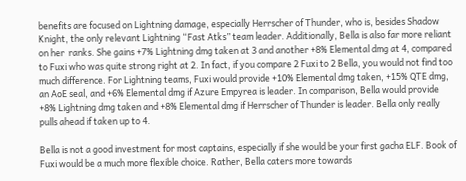benefits are focused on Lightning damage, especially Herrscher of Thunder, who is, besides Shadow Knight, the only relevant Lightning “Fast Atks” team leader. Additionally, Bella is also far more reliant on her  ranks. She gains +7% Lightning dmg taken at 3 and another +8% Elemental dmg at 4, compared to Fuxi who was quite strong right at 2. In fact, if you compare 2 Fuxi to 2 Bella, you would not find too much difference. For Lightning teams, Fuxi would provide +10% Elemental dmg taken, +15% QTE dmg, an AoE seal, and +6% Elemental dmg if Azure Empyrea is leader. In comparison, Bella would provide +8% Lightning dmg taken and +8% Elemental dmg if Herrscher of Thunder is leader. Bella only really pulls ahead if taken up to 4.

Bella is not a good investment for most captains, especially if she would be your first gacha ELF. Book of Fuxi would be a much more flexible choice. Rather, Bella caters more towards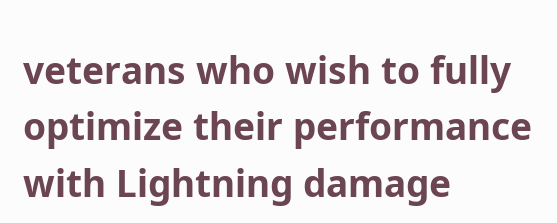veterans who wish to fully optimize their performance with Lightning damage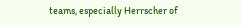teams, especially Herrscher of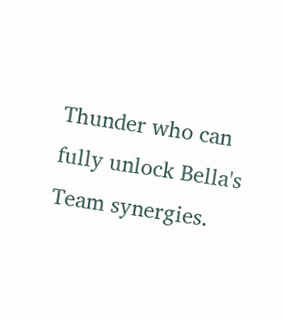Thunder who can fully unlock Bella's Team synergies.